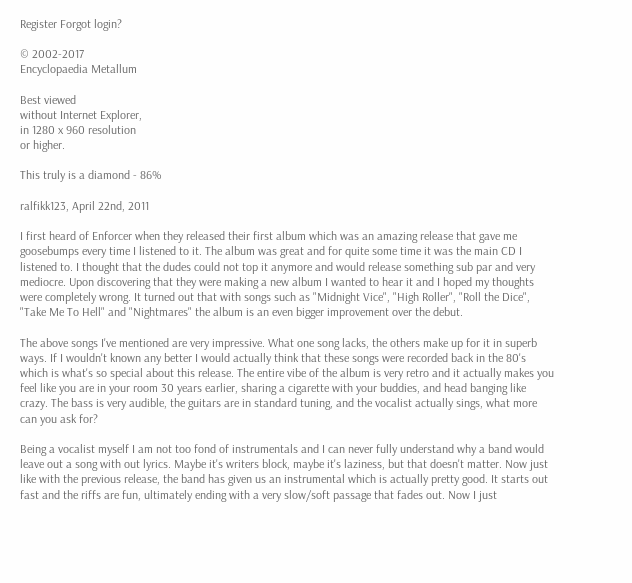Register Forgot login?

© 2002-2017
Encyclopaedia Metallum

Best viewed
without Internet Explorer,
in 1280 x 960 resolution
or higher.

This truly is a diamond - 86%

ralfikk123, April 22nd, 2011

I first heard of Enforcer when they released their first album which was an amazing release that gave me goosebumps every time I listened to it. The album was great and for quite some time it was the main CD I listened to. I thought that the dudes could not top it anymore and would release something sub par and very mediocre. Upon discovering that they were making a new album I wanted to hear it and I hoped my thoughts were completely wrong. It turned out that with songs such as "Midnight Vice", "High Roller", "Roll the Dice", "Take Me To Hell" and "Nightmares" the album is an even bigger improvement over the debut.

The above songs I've mentioned are very impressive. What one song lacks, the others make up for it in superb ways. If I wouldn't known any better I would actually think that these songs were recorded back in the 80's which is what's so special about this release. The entire vibe of the album is very retro and it actually makes you feel like you are in your room 30 years earlier, sharing a cigarette with your buddies, and head banging like crazy. The bass is very audible, the guitars are in standard tuning, and the vocalist actually sings, what more can you ask for?

Being a vocalist myself I am not too fond of instrumentals and I can never fully understand why a band would leave out a song with out lyrics. Maybe it's writers block, maybe it's laziness, but that doesn't matter. Now just like with the previous release, the band has given us an instrumental which is actually pretty good. It starts out fast and the riffs are fun, ultimately ending with a very slow/soft passage that fades out. Now I just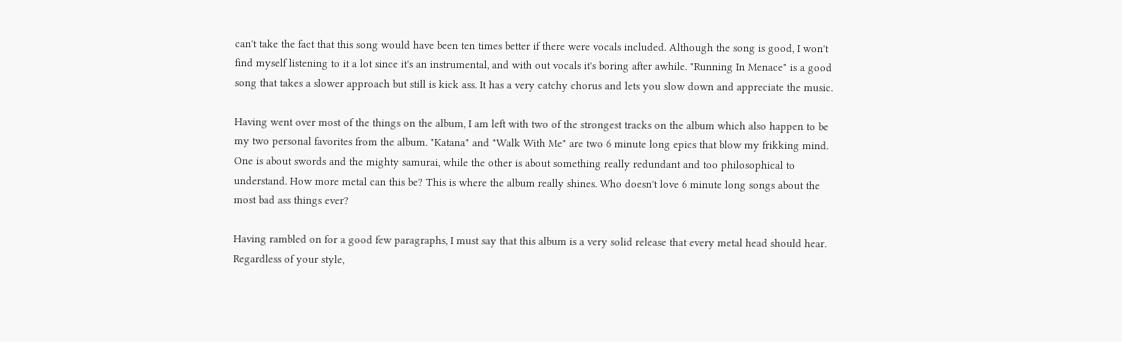can't take the fact that this song would have been ten times better if there were vocals included. Although the song is good, I won't find myself listening to it a lot since it's an instrumental, and with out vocals it's boring after awhile. "Running In Menace" is a good song that takes a slower approach but still is kick ass. It has a very catchy chorus and lets you slow down and appreciate the music.

Having went over most of the things on the album, I am left with two of the strongest tracks on the album which also happen to be my two personal favorites from the album. "Katana" and "Walk With Me" are two 6 minute long epics that blow my frikking mind. One is about swords and the mighty samurai, while the other is about something really redundant and too philosophical to understand. How more metal can this be? This is where the album really shines. Who doesn't love 6 minute long songs about the most bad ass things ever?

Having rambled on for a good few paragraphs, I must say that this album is a very solid release that every metal head should hear. Regardless of your style,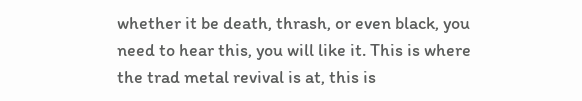whether it be death, thrash, or even black, you need to hear this, you will like it. This is where the trad metal revival is at, this is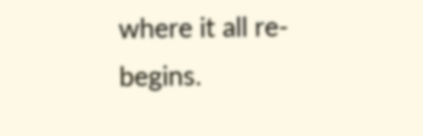where it all re-begins.